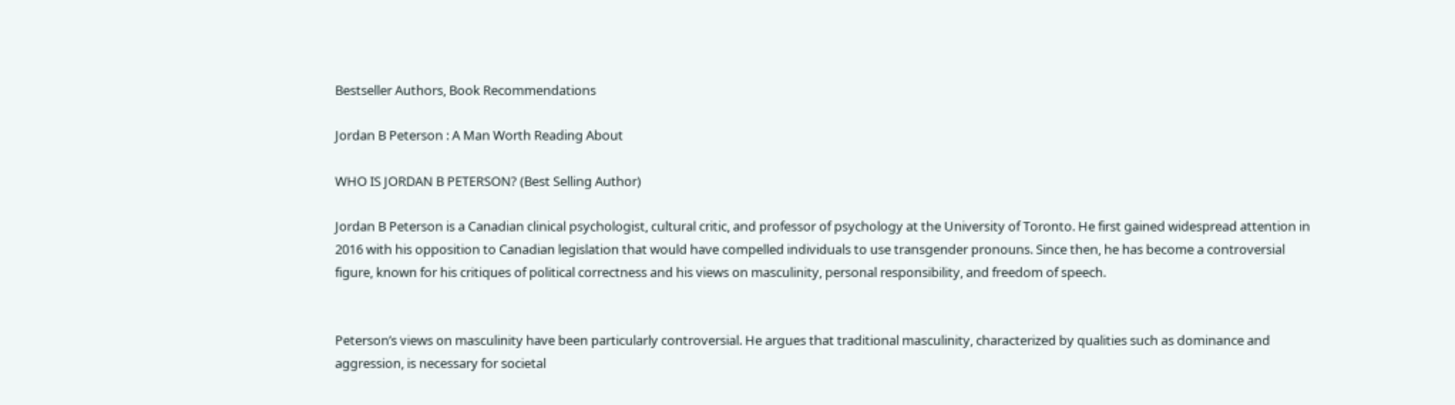Bestseller Authors, Book Recommendations

Jordan B Peterson : A Man Worth Reading About

WHO IS JORDAN B PETERSON? (Best Selling Author)

Jordan B Peterson is a Canadian clinical psychologist, cultural critic, and professor of psychology at the University of Toronto. He first gained widespread attention in 2016 with his opposition to Canadian legislation that would have compelled individuals to use transgender pronouns. Since then, he has become a controversial figure, known for his critiques of political correctness and his views on masculinity, personal responsibility, and freedom of speech.


Peterson’s views on masculinity have been particularly controversial. He argues that traditional masculinity, characterized by qualities such as dominance and aggression, is necessary for societal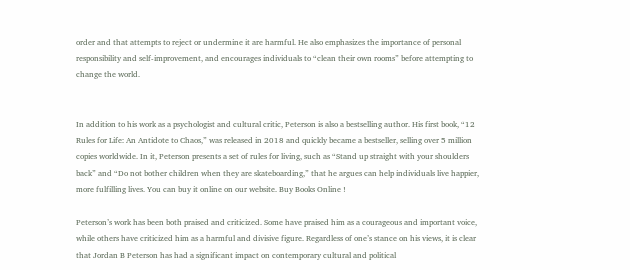order and that attempts to reject or undermine it are harmful. He also emphasizes the importance of personal responsibility and self-improvement, and encourages individuals to “clean their own rooms” before attempting to change the world.


In addition to his work as a psychologist and cultural critic, Peterson is also a bestselling author. His first book, “12 Rules for Life: An Antidote to Chaos,” was released in 2018 and quickly became a bestseller, selling over 5 million copies worldwide. In it, Peterson presents a set of rules for living, such as “Stand up straight with your shoulders back” and “Do not bother children when they are skateboarding,” that he argues can help individuals live happier, more fulfilling lives. You can buy it online on our website. Buy Books Online !

Peterson’s work has been both praised and criticized. Some have praised him as a courageous and important voice, while others have criticized him as a harmful and divisive figure. Regardless of one’s stance on his views, it is clear that Jordan B Peterson has had a significant impact on contemporary cultural and political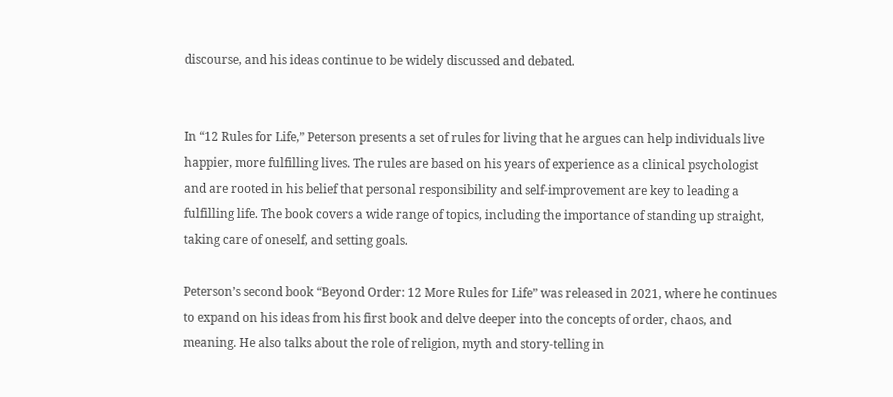discourse, and his ideas continue to be widely discussed and debated.


In “12 Rules for Life,” Peterson presents a set of rules for living that he argues can help individuals live happier, more fulfilling lives. The rules are based on his years of experience as a clinical psychologist and are rooted in his belief that personal responsibility and self-improvement are key to leading a fulfilling life. The book covers a wide range of topics, including the importance of standing up straight, taking care of oneself, and setting goals.

Peterson’s second book “Beyond Order: 12 More Rules for Life” was released in 2021, where he continues to expand on his ideas from his first book and delve deeper into the concepts of order, chaos, and meaning. He also talks about the role of religion, myth and story-telling in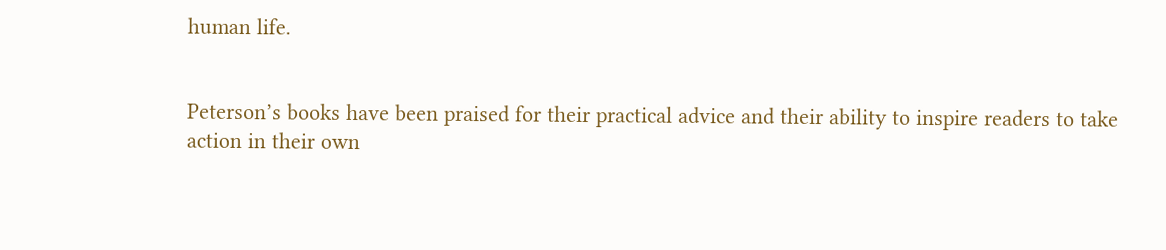human life.


Peterson’s books have been praised for their practical advice and their ability to inspire readers to take action in their own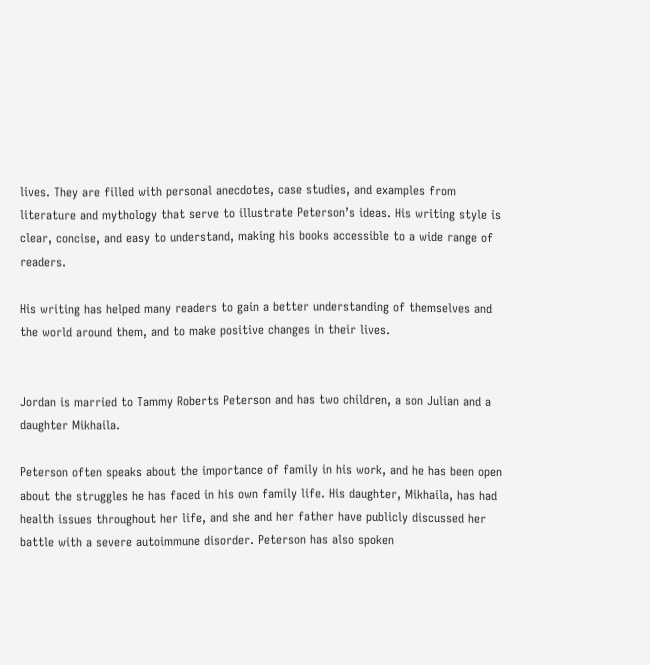lives. They are filled with personal anecdotes, case studies, and examples from literature and mythology that serve to illustrate Peterson’s ideas. His writing style is clear, concise, and easy to understand, making his books accessible to a wide range of readers.

His writing has helped many readers to gain a better understanding of themselves and the world around them, and to make positive changes in their lives.


Jordan is married to Tammy Roberts Peterson and has two children, a son Julian and a daughter Mikhaila.

Peterson often speaks about the importance of family in his work, and he has been open about the struggles he has faced in his own family life. His daughter, Mikhaila, has had health issues throughout her life, and she and her father have publicly discussed her battle with a severe autoimmune disorder. Peterson has also spoken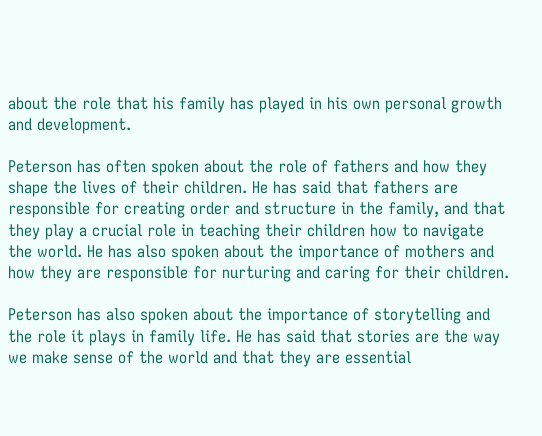about the role that his family has played in his own personal growth and development.

Peterson has often spoken about the role of fathers and how they shape the lives of their children. He has said that fathers are responsible for creating order and structure in the family, and that they play a crucial role in teaching their children how to navigate the world. He has also spoken about the importance of mothers and how they are responsible for nurturing and caring for their children.

Peterson has also spoken about the importance of storytelling and the role it plays in family life. He has said that stories are the way we make sense of the world and that they are essential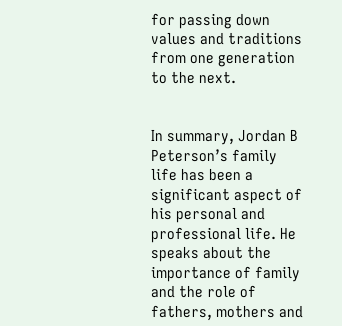for passing down values and traditions from one generation to the next.


In summary, Jordan B Peterson’s family life has been a significant aspect of his personal and professional life. He speaks about the importance of family and the role of fathers, mothers and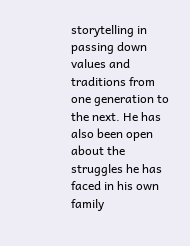storytelling in passing down values and traditions from one generation to the next. He has also been open about the struggles he has faced in his own family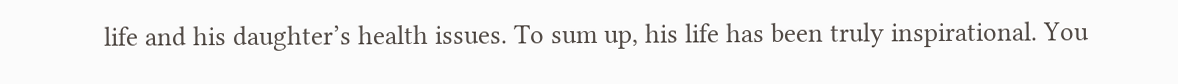life and his daughter’s health issues. To sum up, his life has been truly inspirational. You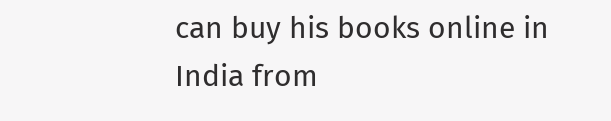can buy his books online in India from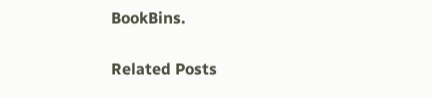BookBins.

Related Posts